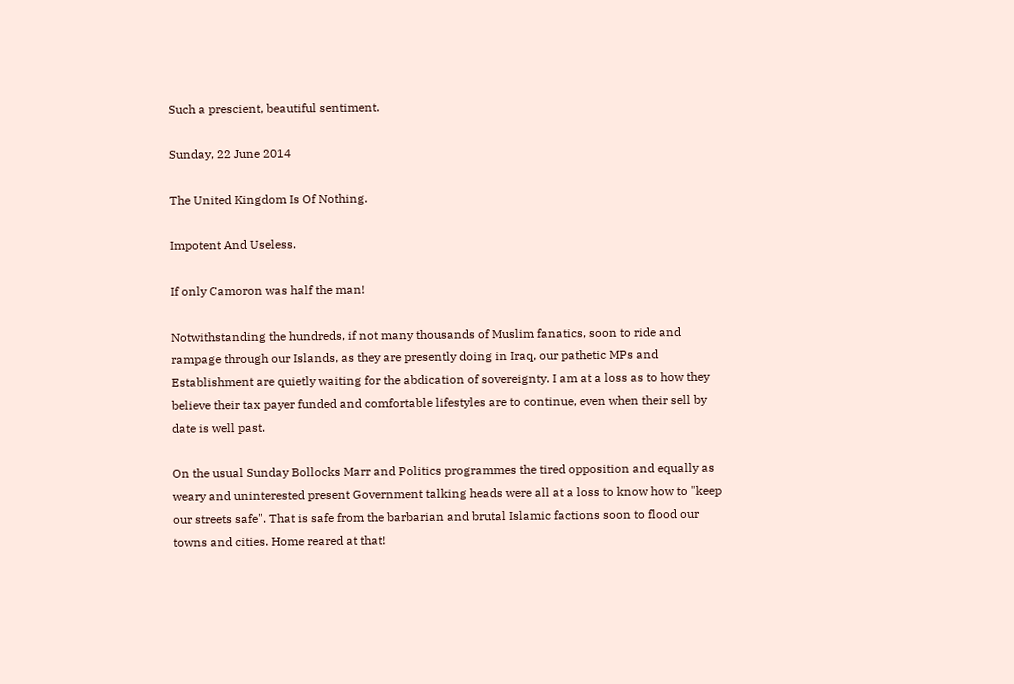Such a prescient, beautiful sentiment.

Sunday, 22 June 2014

The United Kingdom Is Of Nothing.

Impotent And Useless.

If only Camoron was half the man!

Notwithstanding the hundreds, if not many thousands of Muslim fanatics, soon to ride and rampage through our Islands, as they are presently doing in Iraq, our pathetic MPs and Establishment are quietly waiting for the abdication of sovereignty. I am at a loss as to how they believe their tax payer funded and comfortable lifestyles are to continue, even when their sell by date is well past.

On the usual Sunday Bollocks Marr and Politics programmes the tired opposition and equally as weary and uninterested present Government talking heads were all at a loss to know how to "keep our streets safe". That is safe from the barbarian and brutal Islamic factions soon to flood our towns and cities. Home reared at that!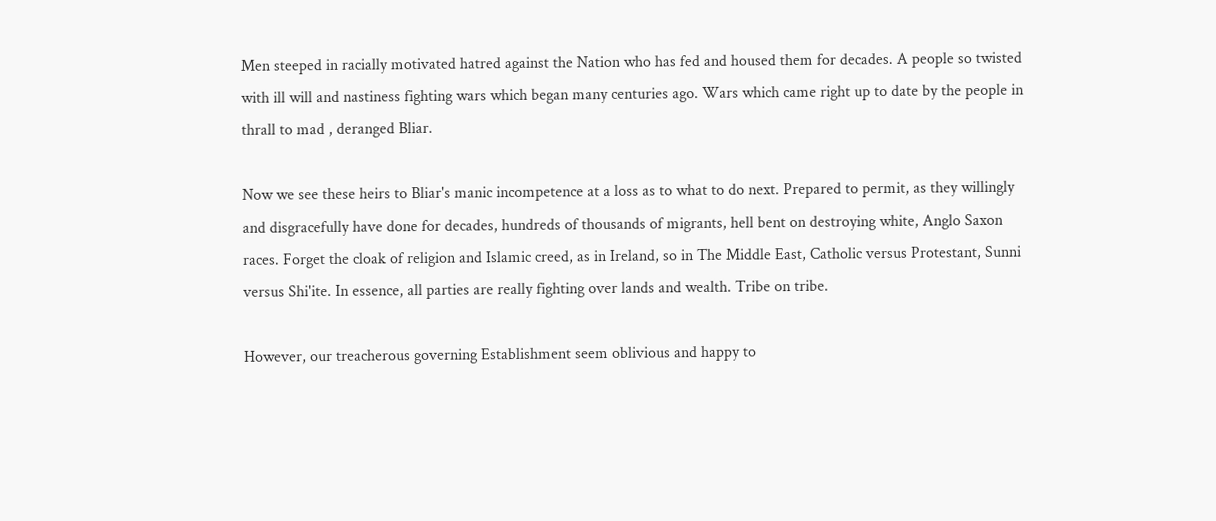Men steeped in racially motivated hatred against the Nation who has fed and housed them for decades. A people so twisted with ill will and nastiness fighting wars which began many centuries ago. Wars which came right up to date by the people in thrall to mad , deranged Bliar.

Now we see these heirs to Bliar's manic incompetence at a loss as to what to do next. Prepared to permit, as they willingly and disgracefully have done for decades, hundreds of thousands of migrants, hell bent on destroying white, Anglo Saxon races. Forget the cloak of religion and Islamic creed, as in Ireland, so in The Middle East, Catholic versus Protestant, Sunni versus Shi'ite. In essence, all parties are really fighting over lands and wealth. Tribe on tribe.

However, our treacherous governing Establishment seem oblivious and happy to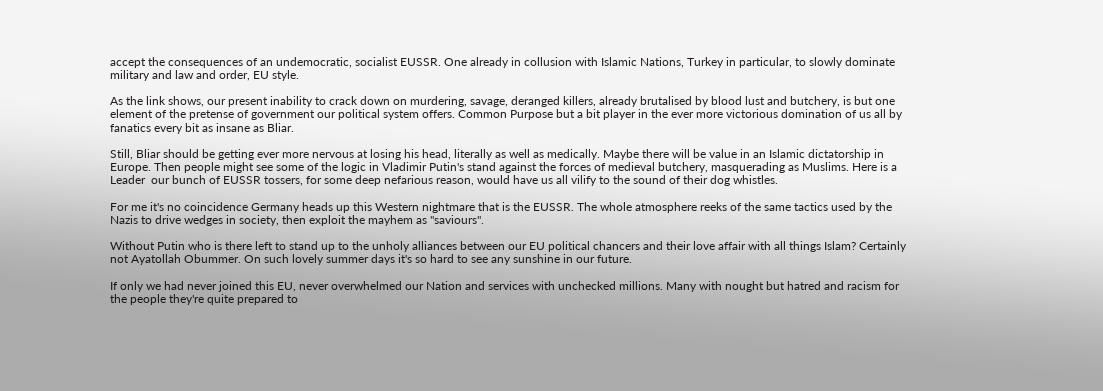accept the consequences of an undemocratic, socialist EUSSR. One already in collusion with Islamic Nations, Turkey in particular, to slowly dominate military and law and order, EU style.

As the link shows, our present inability to crack down on murdering, savage, deranged killers, already brutalised by blood lust and butchery, is but one element of the pretense of government our political system offers. Common Purpose but a bit player in the ever more victorious domination of us all by fanatics every bit as insane as Bliar.

Still, Bliar should be getting ever more nervous at losing his head, literally as well as medically. Maybe there will be value in an Islamic dictatorship in Europe. Then people might see some of the logic in Vladimir Putin's stand against the forces of medieval butchery, masquerading as Muslims. Here is a Leader  our bunch of EUSSR tossers, for some deep nefarious reason, would have us all vilify to the sound of their dog whistles.

For me it's no coincidence Germany heads up this Western nightmare that is the EUSSR. The whole atmosphere reeks of the same tactics used by the Nazis to drive wedges in society, then exploit the mayhem as "saviours".

Without Putin who is there left to stand up to the unholy alliances between our EU political chancers and their love affair with all things Islam? Certainly not Ayatollah Obummer. On such lovely summer days it's so hard to see any sunshine in our future.

If only we had never joined this EU, never overwhelmed our Nation and services with unchecked millions. Many with nought but hatred and racism for the people they're quite prepared to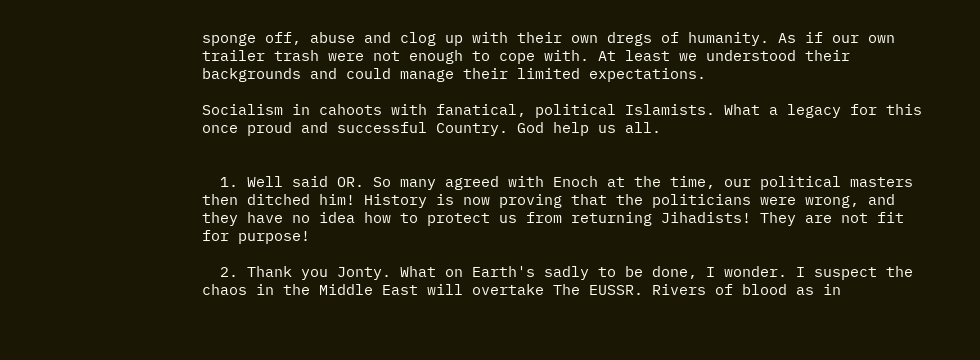sponge off, abuse and clog up with their own dregs of humanity. As if our own trailer trash were not enough to cope with. At least we understood their backgrounds and could manage their limited expectations.

Socialism in cahoots with fanatical, political Islamists. What a legacy for this once proud and successful Country. God help us all.


  1. Well said OR. So many agreed with Enoch at the time, our political masters then ditched him! History is now proving that the politicians were wrong, and they have no idea how to protect us from returning Jihadists! They are not fit for purpose!

  2. Thank you Jonty. What on Earth's sadly to be done, I wonder. I suspect the chaos in the Middle East will overtake The EUSSR. Rivers of blood as in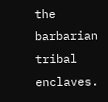the barbarian tribal enclaves.